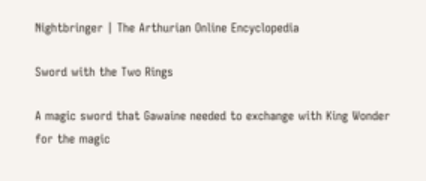Nightbringer | The Arthurian Online Encyclopedia

Sword with the Two Rings

A magic sword that Gawaine needed to exchange with King Wonder for the magic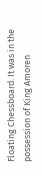Floating Chessboard. It was in the possession of King Amoren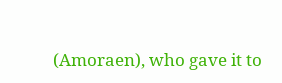(Amoraen), who gave it to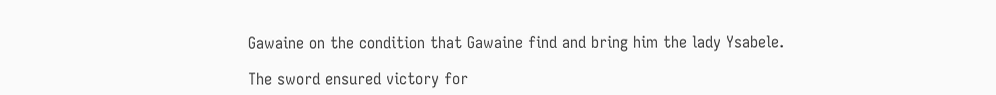Gawaine on the condition that Gawaine find and bring him the lady Ysabele.

The sword ensured victory for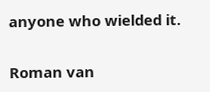anyone who wielded it.

Roman van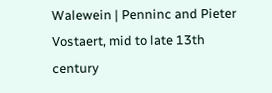Walewein | Penninc and Pieter Vostaert, mid to late 13th century